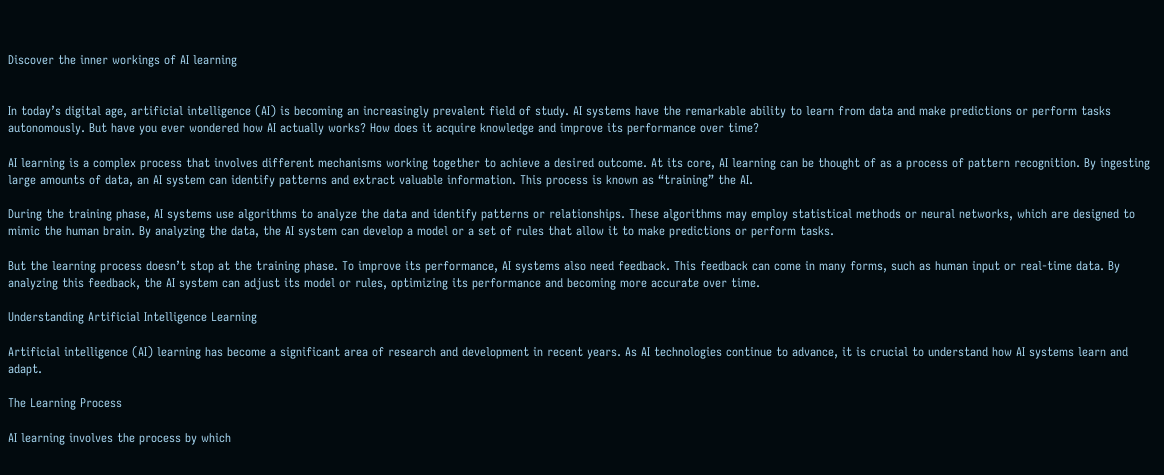Discover the inner workings of AI learning


In today’s digital age, artificial intelligence (AI) is becoming an increasingly prevalent field of study. AI systems have the remarkable ability to learn from data and make predictions or perform tasks autonomously. But have you ever wondered how AI actually works? How does it acquire knowledge and improve its performance over time?

AI learning is a complex process that involves different mechanisms working together to achieve a desired outcome. At its core, AI learning can be thought of as a process of pattern recognition. By ingesting large amounts of data, an AI system can identify patterns and extract valuable information. This process is known as “training” the AI.

During the training phase, AI systems use algorithms to analyze the data and identify patterns or relationships. These algorithms may employ statistical methods or neural networks, which are designed to mimic the human brain. By analyzing the data, the AI system can develop a model or a set of rules that allow it to make predictions or perform tasks.

But the learning process doesn’t stop at the training phase. To improve its performance, AI systems also need feedback. This feedback can come in many forms, such as human input or real-time data. By analyzing this feedback, the AI system can adjust its model or rules, optimizing its performance and becoming more accurate over time.

Understanding Artificial Intelligence Learning

Artificial intelligence (AI) learning has become a significant area of research and development in recent years. As AI technologies continue to advance, it is crucial to understand how AI systems learn and adapt.

The Learning Process

AI learning involves the process by which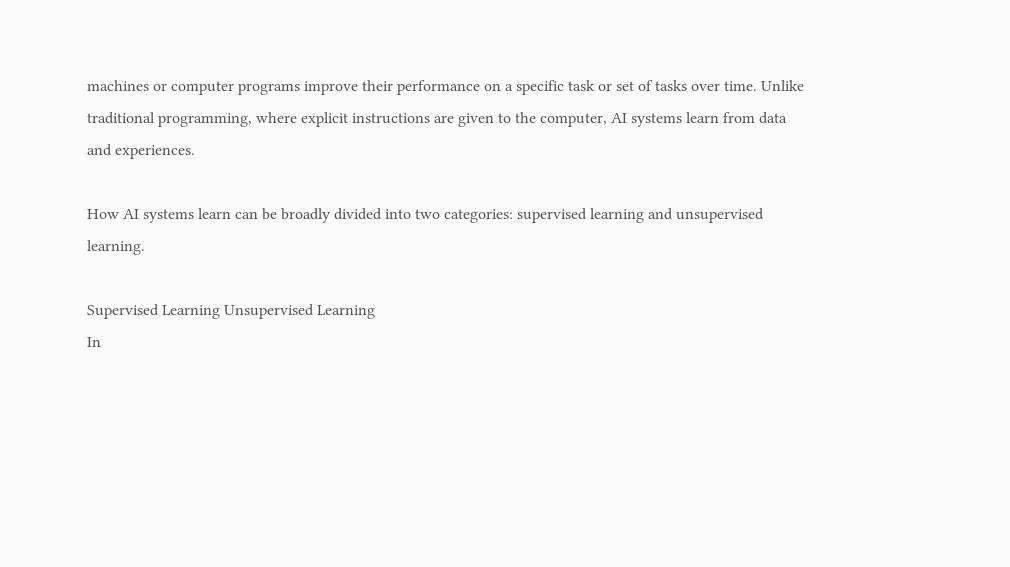machines or computer programs improve their performance on a specific task or set of tasks over time. Unlike traditional programming, where explicit instructions are given to the computer, AI systems learn from data and experiences.

How AI systems learn can be broadly divided into two categories: supervised learning and unsupervised learning.

Supervised Learning Unsupervised Learning
In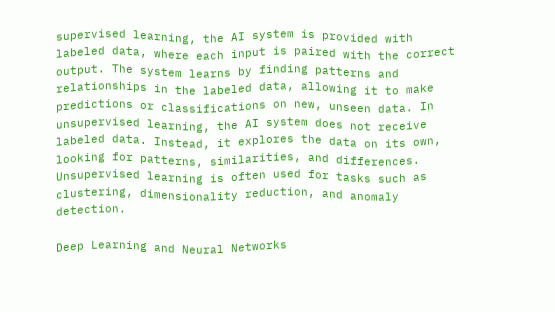supervised learning, the AI system is provided with labeled data, where each input is paired with the correct output. The system learns by finding patterns and relationships in the labeled data, allowing it to make predictions or classifications on new, unseen data. In unsupervised learning, the AI system does not receive labeled data. Instead, it explores the data on its own, looking for patterns, similarities, and differences. Unsupervised learning is often used for tasks such as clustering, dimensionality reduction, and anomaly detection.

Deep Learning and Neural Networks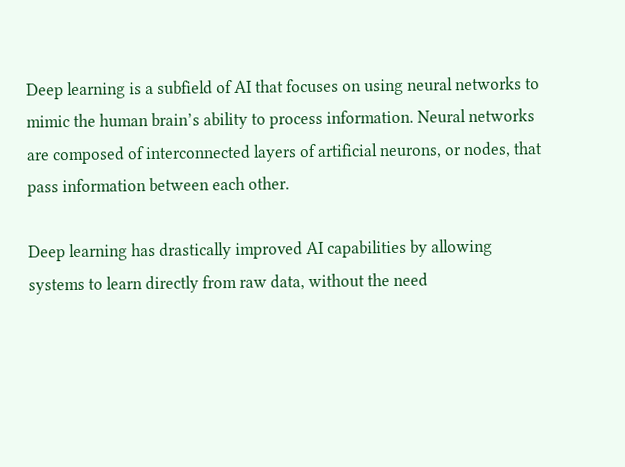Deep learning is a subfield of AI that focuses on using neural networks to mimic the human brain’s ability to process information. Neural networks are composed of interconnected layers of artificial neurons, or nodes, that pass information between each other.

Deep learning has drastically improved AI capabilities by allowing systems to learn directly from raw data, without the need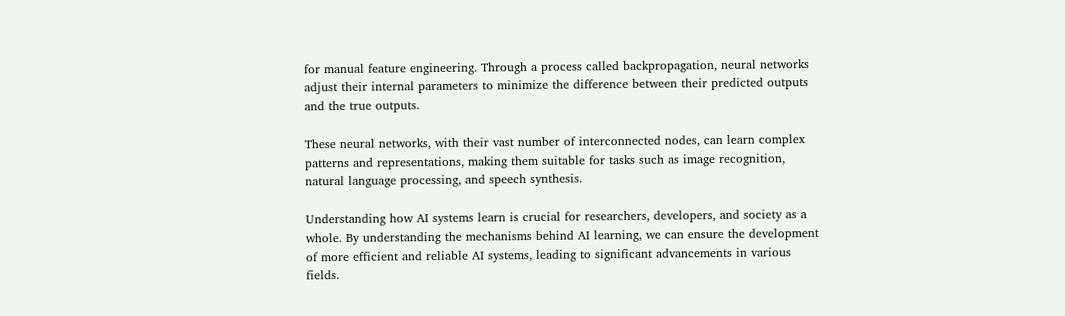for manual feature engineering. Through a process called backpropagation, neural networks adjust their internal parameters to minimize the difference between their predicted outputs and the true outputs.

These neural networks, with their vast number of interconnected nodes, can learn complex patterns and representations, making them suitable for tasks such as image recognition, natural language processing, and speech synthesis.

Understanding how AI systems learn is crucial for researchers, developers, and society as a whole. By understanding the mechanisms behind AI learning, we can ensure the development of more efficient and reliable AI systems, leading to significant advancements in various fields.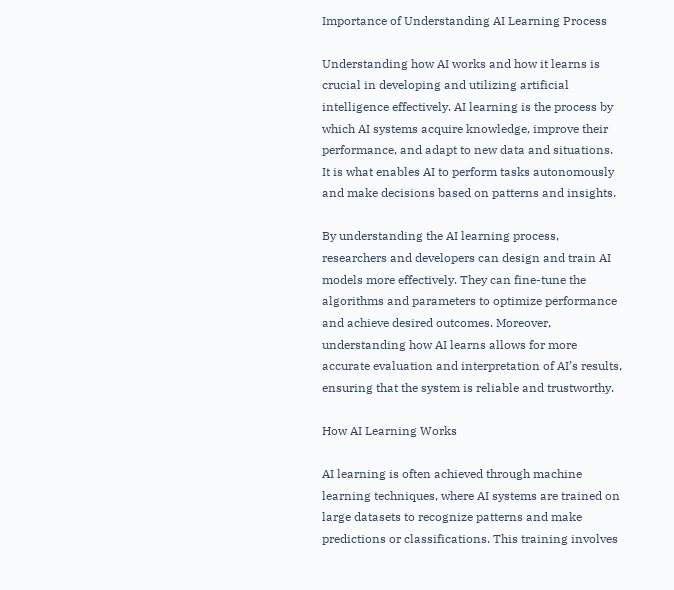Importance of Understanding AI Learning Process

Understanding how AI works and how it learns is crucial in developing and utilizing artificial intelligence effectively. AI learning is the process by which AI systems acquire knowledge, improve their performance, and adapt to new data and situations. It is what enables AI to perform tasks autonomously and make decisions based on patterns and insights.

By understanding the AI learning process, researchers and developers can design and train AI models more effectively. They can fine-tune the algorithms and parameters to optimize performance and achieve desired outcomes. Moreover, understanding how AI learns allows for more accurate evaluation and interpretation of AI’s results, ensuring that the system is reliable and trustworthy.

How AI Learning Works

AI learning is often achieved through machine learning techniques, where AI systems are trained on large datasets to recognize patterns and make predictions or classifications. This training involves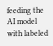feeding the AI model with labeled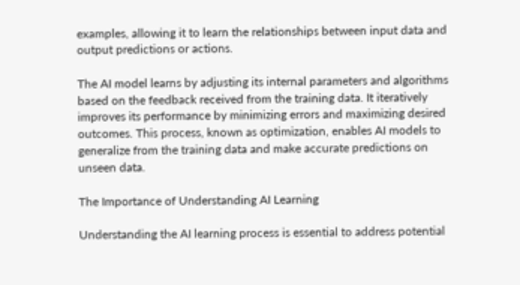examples, allowing it to learn the relationships between input data and output predictions or actions.

The AI model learns by adjusting its internal parameters and algorithms based on the feedback received from the training data. It iteratively improves its performance by minimizing errors and maximizing desired outcomes. This process, known as optimization, enables AI models to generalize from the training data and make accurate predictions on unseen data.

The Importance of Understanding AI Learning

Understanding the AI learning process is essential to address potential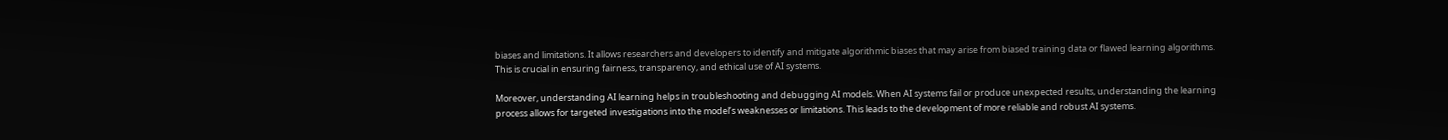biases and limitations. It allows researchers and developers to identify and mitigate algorithmic biases that may arise from biased training data or flawed learning algorithms. This is crucial in ensuring fairness, transparency, and ethical use of AI systems.

Moreover, understanding AI learning helps in troubleshooting and debugging AI models. When AI systems fail or produce unexpected results, understanding the learning process allows for targeted investigations into the model’s weaknesses or limitations. This leads to the development of more reliable and robust AI systems.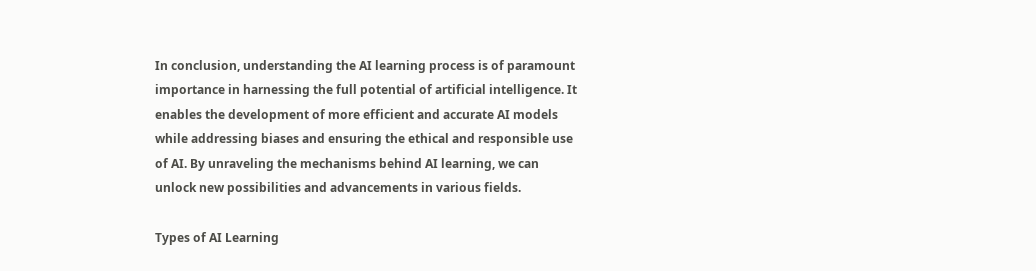In conclusion, understanding the AI learning process is of paramount importance in harnessing the full potential of artificial intelligence. It enables the development of more efficient and accurate AI models while addressing biases and ensuring the ethical and responsible use of AI. By unraveling the mechanisms behind AI learning, we can unlock new possibilities and advancements in various fields.

Types of AI Learning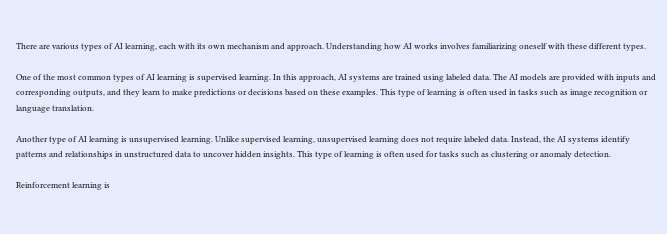There are various types of AI learning, each with its own mechanism and approach. Understanding how AI works involves familiarizing oneself with these different types.

One of the most common types of AI learning is supervised learning. In this approach, AI systems are trained using labeled data. The AI models are provided with inputs and corresponding outputs, and they learn to make predictions or decisions based on these examples. This type of learning is often used in tasks such as image recognition or language translation.

Another type of AI learning is unsupervised learning. Unlike supervised learning, unsupervised learning does not require labeled data. Instead, the AI systems identify patterns and relationships in unstructured data to uncover hidden insights. This type of learning is often used for tasks such as clustering or anomaly detection.

Reinforcement learning is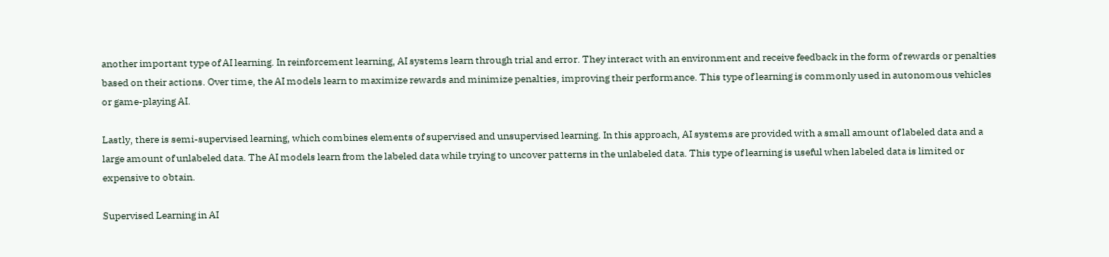another important type of AI learning. In reinforcement learning, AI systems learn through trial and error. They interact with an environment and receive feedback in the form of rewards or penalties based on their actions. Over time, the AI models learn to maximize rewards and minimize penalties, improving their performance. This type of learning is commonly used in autonomous vehicles or game-playing AI.

Lastly, there is semi-supervised learning, which combines elements of supervised and unsupervised learning. In this approach, AI systems are provided with a small amount of labeled data and a large amount of unlabeled data. The AI models learn from the labeled data while trying to uncover patterns in the unlabeled data. This type of learning is useful when labeled data is limited or expensive to obtain.

Supervised Learning in AI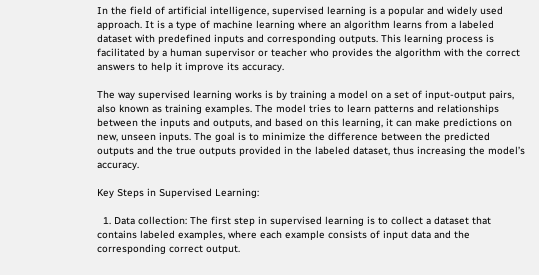In the field of artificial intelligence, supervised learning is a popular and widely used approach. It is a type of machine learning where an algorithm learns from a labeled dataset with predefined inputs and corresponding outputs. This learning process is facilitated by a human supervisor or teacher who provides the algorithm with the correct answers to help it improve its accuracy.

The way supervised learning works is by training a model on a set of input-output pairs, also known as training examples. The model tries to learn patterns and relationships between the inputs and outputs, and based on this learning, it can make predictions on new, unseen inputs. The goal is to minimize the difference between the predicted outputs and the true outputs provided in the labeled dataset, thus increasing the model’s accuracy.

Key Steps in Supervised Learning:

  1. Data collection: The first step in supervised learning is to collect a dataset that contains labeled examples, where each example consists of input data and the corresponding correct output.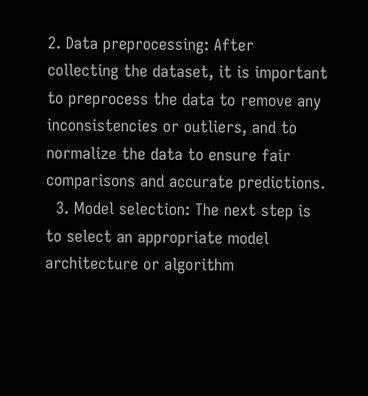2. Data preprocessing: After collecting the dataset, it is important to preprocess the data to remove any inconsistencies or outliers, and to normalize the data to ensure fair comparisons and accurate predictions.
  3. Model selection: The next step is to select an appropriate model architecture or algorithm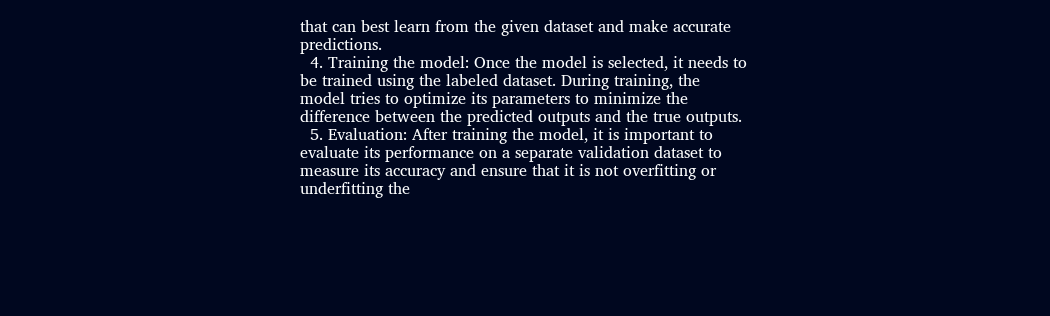that can best learn from the given dataset and make accurate predictions.
  4. Training the model: Once the model is selected, it needs to be trained using the labeled dataset. During training, the model tries to optimize its parameters to minimize the difference between the predicted outputs and the true outputs.
  5. Evaluation: After training the model, it is important to evaluate its performance on a separate validation dataset to measure its accuracy and ensure that it is not overfitting or underfitting the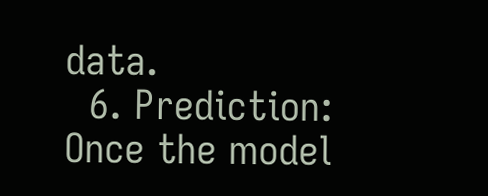data.
  6. Prediction: Once the model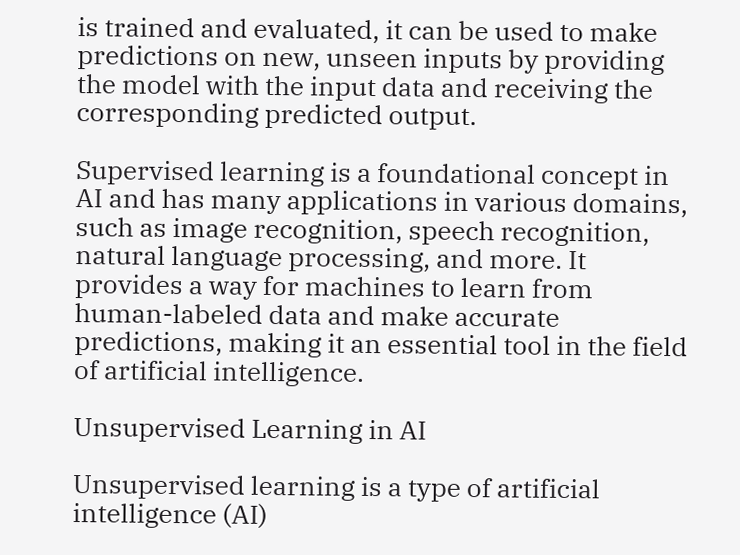is trained and evaluated, it can be used to make predictions on new, unseen inputs by providing the model with the input data and receiving the corresponding predicted output.

Supervised learning is a foundational concept in AI and has many applications in various domains, such as image recognition, speech recognition, natural language processing, and more. It provides a way for machines to learn from human-labeled data and make accurate predictions, making it an essential tool in the field of artificial intelligence.

Unsupervised Learning in AI

Unsupervised learning is a type of artificial intelligence (AI)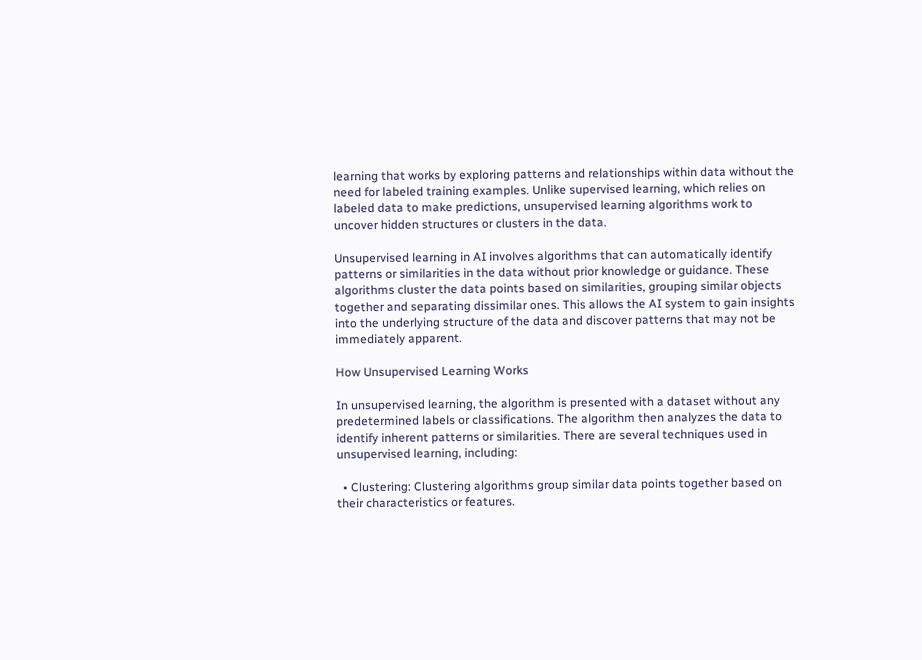learning that works by exploring patterns and relationships within data without the need for labeled training examples. Unlike supervised learning, which relies on labeled data to make predictions, unsupervised learning algorithms work to uncover hidden structures or clusters in the data.

Unsupervised learning in AI involves algorithms that can automatically identify patterns or similarities in the data without prior knowledge or guidance. These algorithms cluster the data points based on similarities, grouping similar objects together and separating dissimilar ones. This allows the AI system to gain insights into the underlying structure of the data and discover patterns that may not be immediately apparent.

How Unsupervised Learning Works

In unsupervised learning, the algorithm is presented with a dataset without any predetermined labels or classifications. The algorithm then analyzes the data to identify inherent patterns or similarities. There are several techniques used in unsupervised learning, including:

  • Clustering: Clustering algorithms group similar data points together based on their characteristics or features.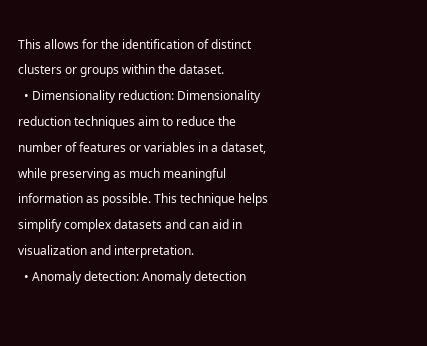This allows for the identification of distinct clusters or groups within the dataset.
  • Dimensionality reduction: Dimensionality reduction techniques aim to reduce the number of features or variables in a dataset, while preserving as much meaningful information as possible. This technique helps simplify complex datasets and can aid in visualization and interpretation.
  • Anomaly detection: Anomaly detection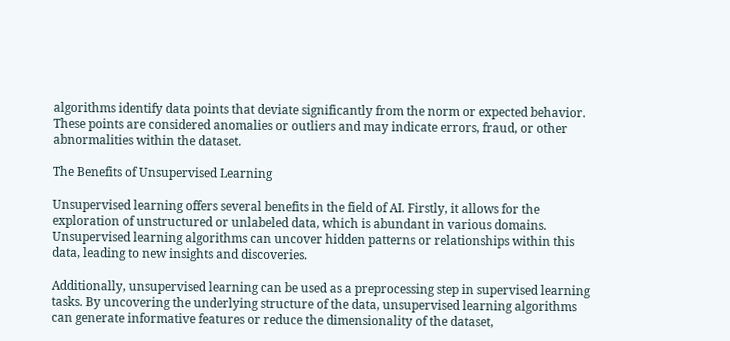algorithms identify data points that deviate significantly from the norm or expected behavior. These points are considered anomalies or outliers and may indicate errors, fraud, or other abnormalities within the dataset.

The Benefits of Unsupervised Learning

Unsupervised learning offers several benefits in the field of AI. Firstly, it allows for the exploration of unstructured or unlabeled data, which is abundant in various domains. Unsupervised learning algorithms can uncover hidden patterns or relationships within this data, leading to new insights and discoveries.

Additionally, unsupervised learning can be used as a preprocessing step in supervised learning tasks. By uncovering the underlying structure of the data, unsupervised learning algorithms can generate informative features or reduce the dimensionality of the dataset,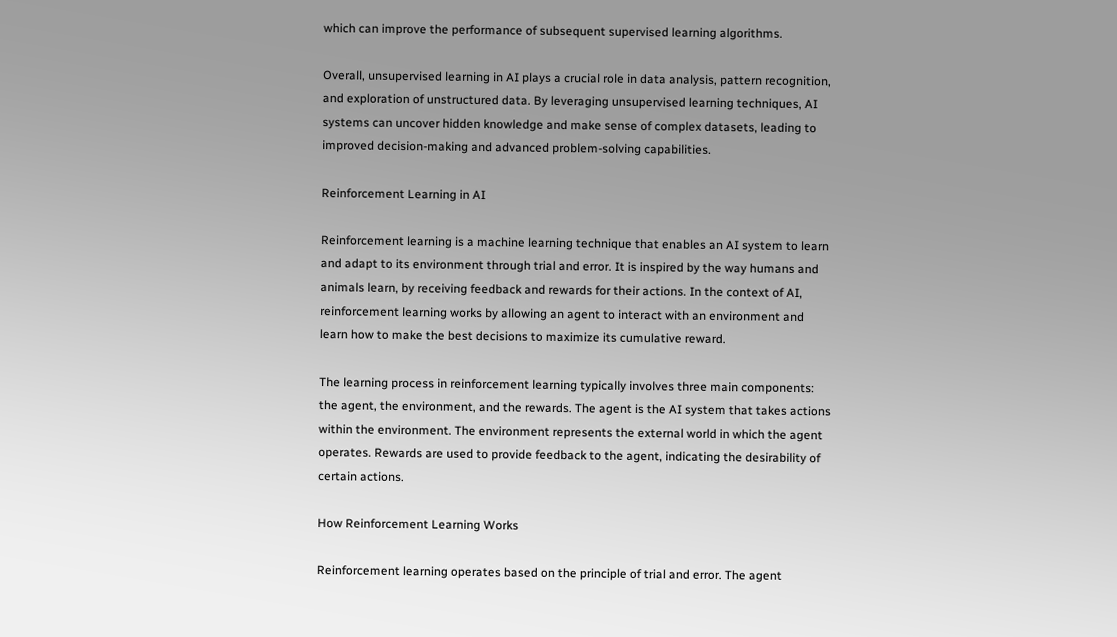which can improve the performance of subsequent supervised learning algorithms.

Overall, unsupervised learning in AI plays a crucial role in data analysis, pattern recognition, and exploration of unstructured data. By leveraging unsupervised learning techniques, AI systems can uncover hidden knowledge and make sense of complex datasets, leading to improved decision-making and advanced problem-solving capabilities.

Reinforcement Learning in AI

Reinforcement learning is a machine learning technique that enables an AI system to learn and adapt to its environment through trial and error. It is inspired by the way humans and animals learn, by receiving feedback and rewards for their actions. In the context of AI, reinforcement learning works by allowing an agent to interact with an environment and learn how to make the best decisions to maximize its cumulative reward.

The learning process in reinforcement learning typically involves three main components: the agent, the environment, and the rewards. The agent is the AI system that takes actions within the environment. The environment represents the external world in which the agent operates. Rewards are used to provide feedback to the agent, indicating the desirability of certain actions.

How Reinforcement Learning Works

Reinforcement learning operates based on the principle of trial and error. The agent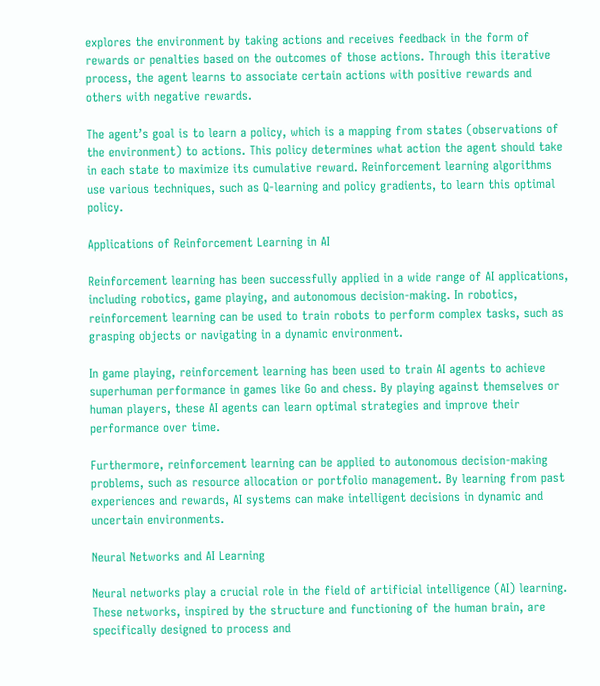explores the environment by taking actions and receives feedback in the form of rewards or penalties based on the outcomes of those actions. Through this iterative process, the agent learns to associate certain actions with positive rewards and others with negative rewards.

The agent’s goal is to learn a policy, which is a mapping from states (observations of the environment) to actions. This policy determines what action the agent should take in each state to maximize its cumulative reward. Reinforcement learning algorithms use various techniques, such as Q-learning and policy gradients, to learn this optimal policy.

Applications of Reinforcement Learning in AI

Reinforcement learning has been successfully applied in a wide range of AI applications, including robotics, game playing, and autonomous decision-making. In robotics, reinforcement learning can be used to train robots to perform complex tasks, such as grasping objects or navigating in a dynamic environment.

In game playing, reinforcement learning has been used to train AI agents to achieve superhuman performance in games like Go and chess. By playing against themselves or human players, these AI agents can learn optimal strategies and improve their performance over time.

Furthermore, reinforcement learning can be applied to autonomous decision-making problems, such as resource allocation or portfolio management. By learning from past experiences and rewards, AI systems can make intelligent decisions in dynamic and uncertain environments.

Neural Networks and AI Learning

Neural networks play a crucial role in the field of artificial intelligence (AI) learning. These networks, inspired by the structure and functioning of the human brain, are specifically designed to process and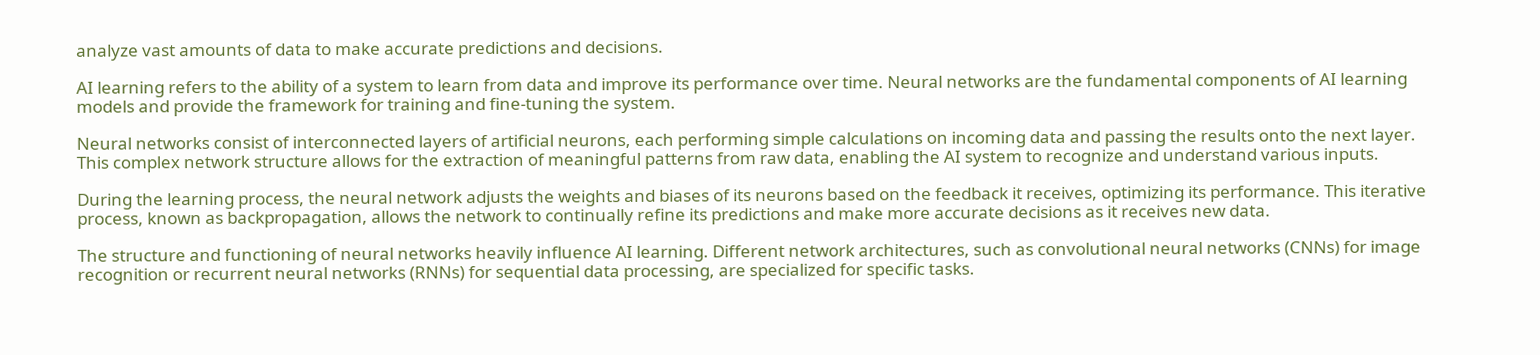analyze vast amounts of data to make accurate predictions and decisions.

AI learning refers to the ability of a system to learn from data and improve its performance over time. Neural networks are the fundamental components of AI learning models and provide the framework for training and fine-tuning the system.

Neural networks consist of interconnected layers of artificial neurons, each performing simple calculations on incoming data and passing the results onto the next layer. This complex network structure allows for the extraction of meaningful patterns from raw data, enabling the AI system to recognize and understand various inputs.

During the learning process, the neural network adjusts the weights and biases of its neurons based on the feedback it receives, optimizing its performance. This iterative process, known as backpropagation, allows the network to continually refine its predictions and make more accurate decisions as it receives new data.

The structure and functioning of neural networks heavily influence AI learning. Different network architectures, such as convolutional neural networks (CNNs) for image recognition or recurrent neural networks (RNNs) for sequential data processing, are specialized for specific tasks.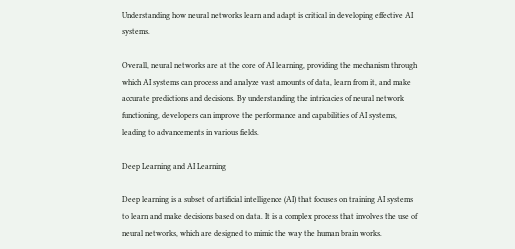Understanding how neural networks learn and adapt is critical in developing effective AI systems.

Overall, neural networks are at the core of AI learning, providing the mechanism through which AI systems can process and analyze vast amounts of data, learn from it, and make accurate predictions and decisions. By understanding the intricacies of neural network functioning, developers can improve the performance and capabilities of AI systems, leading to advancements in various fields.

Deep Learning and AI Learning

Deep learning is a subset of artificial intelligence (AI) that focuses on training AI systems to learn and make decisions based on data. It is a complex process that involves the use of neural networks, which are designed to mimic the way the human brain works.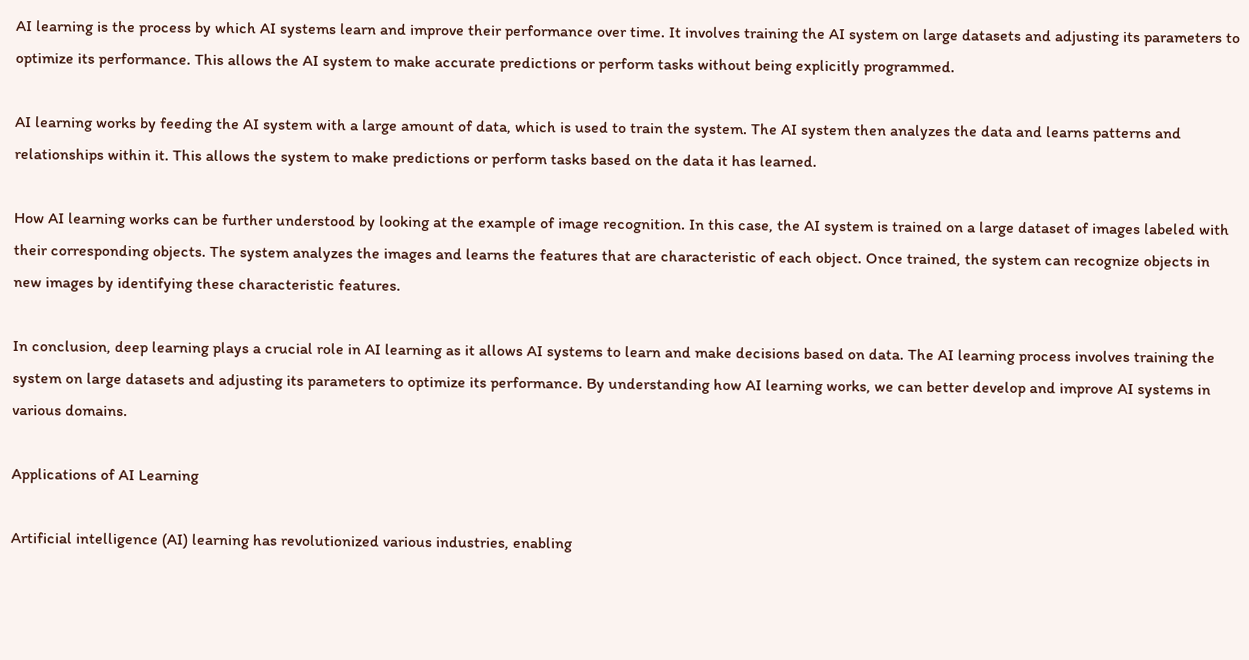AI learning is the process by which AI systems learn and improve their performance over time. It involves training the AI system on large datasets and adjusting its parameters to optimize its performance. This allows the AI system to make accurate predictions or perform tasks without being explicitly programmed.

AI learning works by feeding the AI system with a large amount of data, which is used to train the system. The AI system then analyzes the data and learns patterns and relationships within it. This allows the system to make predictions or perform tasks based on the data it has learned.

How AI learning works can be further understood by looking at the example of image recognition. In this case, the AI system is trained on a large dataset of images labeled with their corresponding objects. The system analyzes the images and learns the features that are characteristic of each object. Once trained, the system can recognize objects in new images by identifying these characteristic features.

In conclusion, deep learning plays a crucial role in AI learning as it allows AI systems to learn and make decisions based on data. The AI learning process involves training the system on large datasets and adjusting its parameters to optimize its performance. By understanding how AI learning works, we can better develop and improve AI systems in various domains.

Applications of AI Learning

Artificial intelligence (AI) learning has revolutionized various industries, enabling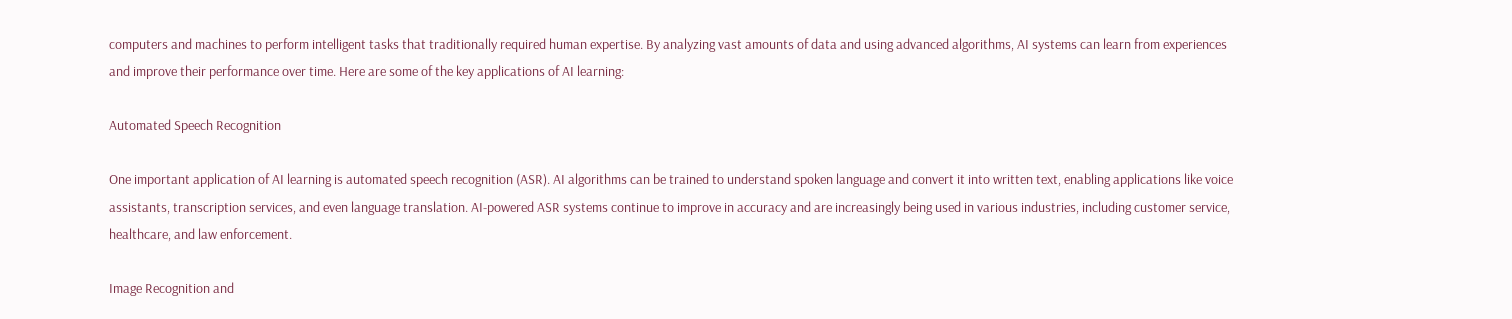computers and machines to perform intelligent tasks that traditionally required human expertise. By analyzing vast amounts of data and using advanced algorithms, AI systems can learn from experiences and improve their performance over time. Here are some of the key applications of AI learning:

Automated Speech Recognition

One important application of AI learning is automated speech recognition (ASR). AI algorithms can be trained to understand spoken language and convert it into written text, enabling applications like voice assistants, transcription services, and even language translation. AI-powered ASR systems continue to improve in accuracy and are increasingly being used in various industries, including customer service, healthcare, and law enforcement.

Image Recognition and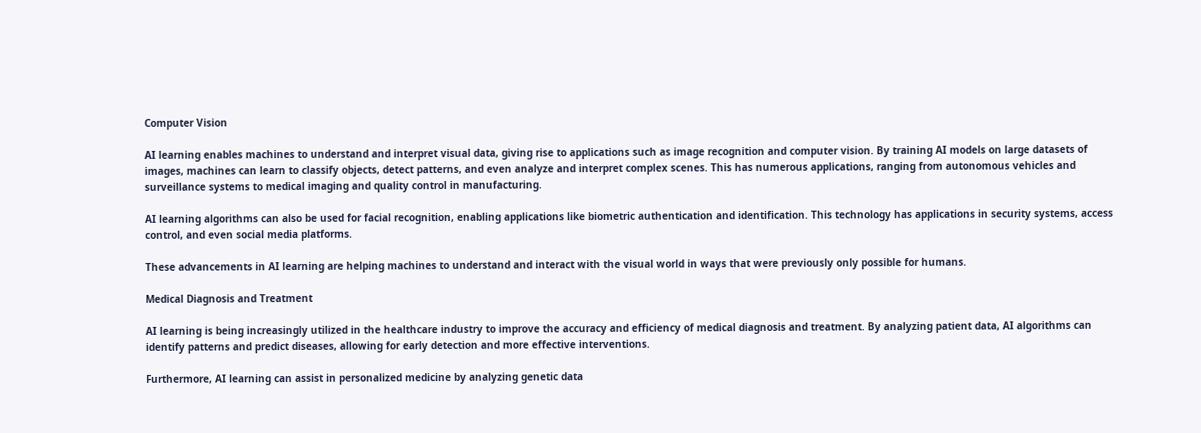Computer Vision

AI learning enables machines to understand and interpret visual data, giving rise to applications such as image recognition and computer vision. By training AI models on large datasets of images, machines can learn to classify objects, detect patterns, and even analyze and interpret complex scenes. This has numerous applications, ranging from autonomous vehicles and surveillance systems to medical imaging and quality control in manufacturing.

AI learning algorithms can also be used for facial recognition, enabling applications like biometric authentication and identification. This technology has applications in security systems, access control, and even social media platforms.

These advancements in AI learning are helping machines to understand and interact with the visual world in ways that were previously only possible for humans.

Medical Diagnosis and Treatment

AI learning is being increasingly utilized in the healthcare industry to improve the accuracy and efficiency of medical diagnosis and treatment. By analyzing patient data, AI algorithms can identify patterns and predict diseases, allowing for early detection and more effective interventions.

Furthermore, AI learning can assist in personalized medicine by analyzing genetic data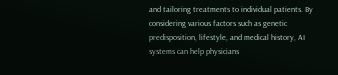and tailoring treatments to individual patients. By considering various factors such as genetic predisposition, lifestyle, and medical history, AI systems can help physicians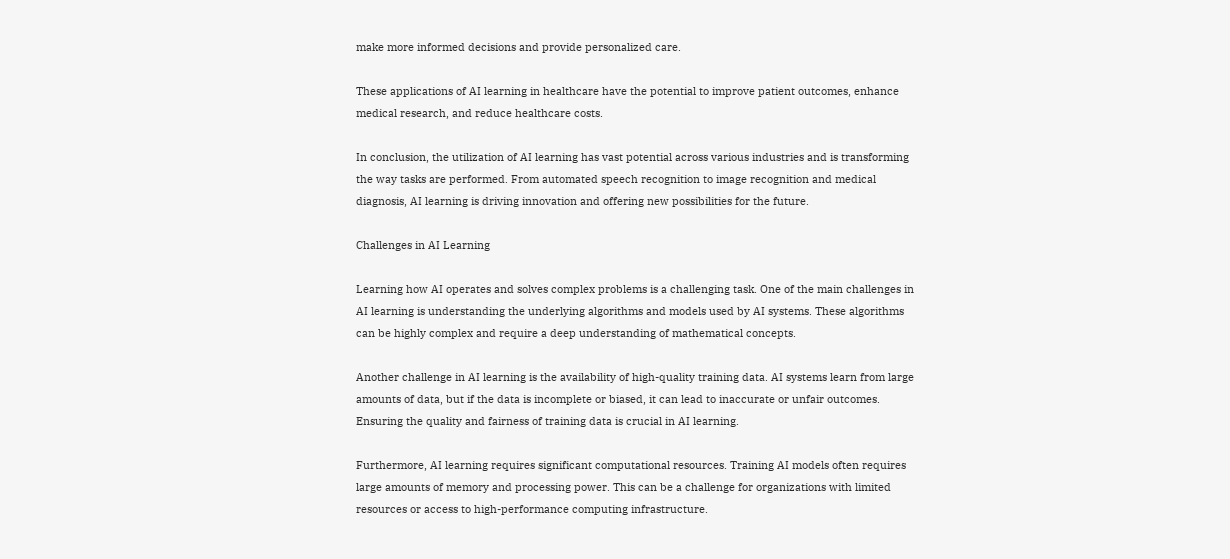make more informed decisions and provide personalized care.

These applications of AI learning in healthcare have the potential to improve patient outcomes, enhance medical research, and reduce healthcare costs.

In conclusion, the utilization of AI learning has vast potential across various industries and is transforming the way tasks are performed. From automated speech recognition to image recognition and medical diagnosis, AI learning is driving innovation and offering new possibilities for the future.

Challenges in AI Learning

Learning how AI operates and solves complex problems is a challenging task. One of the main challenges in AI learning is understanding the underlying algorithms and models used by AI systems. These algorithms can be highly complex and require a deep understanding of mathematical concepts.

Another challenge in AI learning is the availability of high-quality training data. AI systems learn from large amounts of data, but if the data is incomplete or biased, it can lead to inaccurate or unfair outcomes. Ensuring the quality and fairness of training data is crucial in AI learning.

Furthermore, AI learning requires significant computational resources. Training AI models often requires large amounts of memory and processing power. This can be a challenge for organizations with limited resources or access to high-performance computing infrastructure.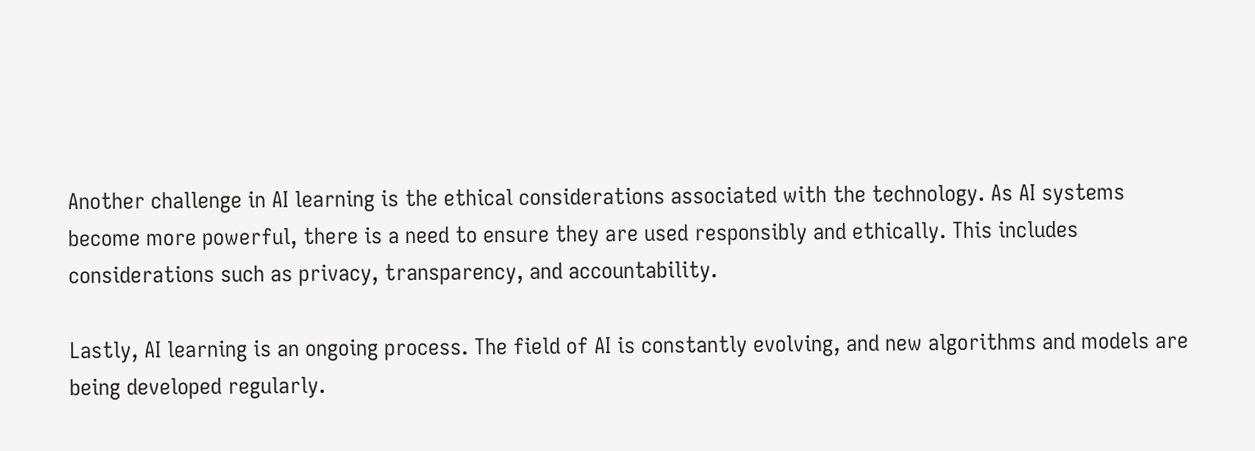Another challenge in AI learning is the ethical considerations associated with the technology. As AI systems become more powerful, there is a need to ensure they are used responsibly and ethically. This includes considerations such as privacy, transparency, and accountability.

Lastly, AI learning is an ongoing process. The field of AI is constantly evolving, and new algorithms and models are being developed regularly.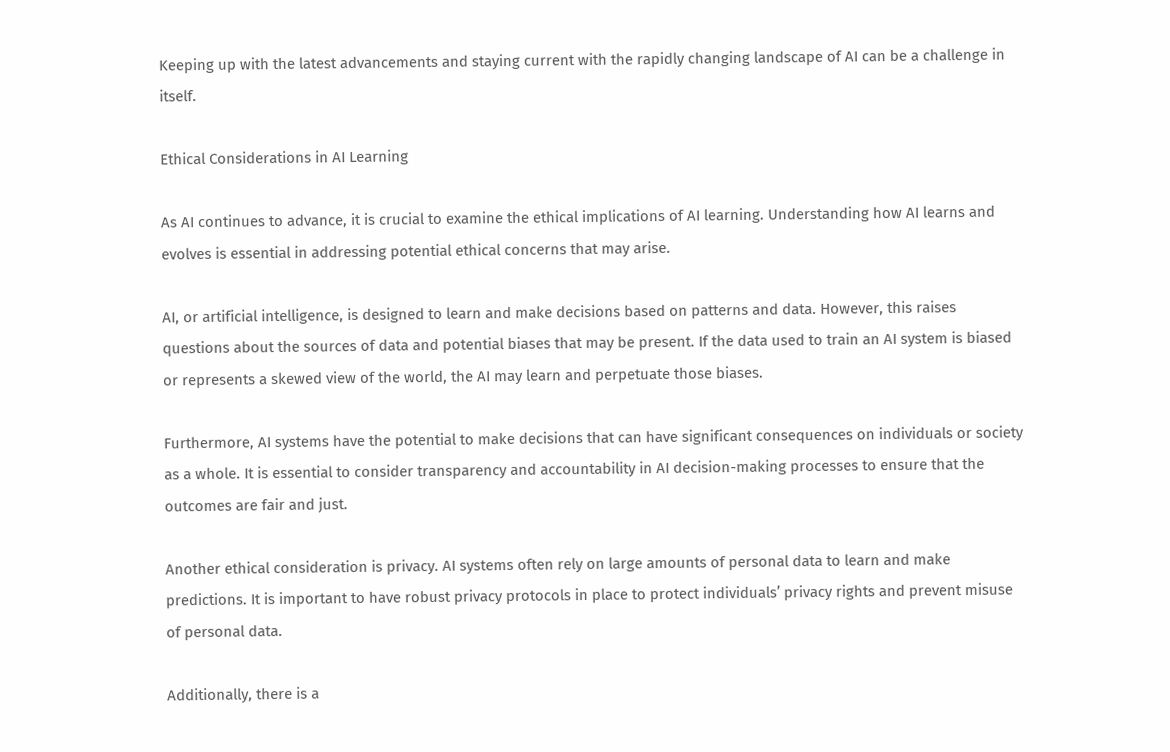Keeping up with the latest advancements and staying current with the rapidly changing landscape of AI can be a challenge in itself.

Ethical Considerations in AI Learning

As AI continues to advance, it is crucial to examine the ethical implications of AI learning. Understanding how AI learns and evolves is essential in addressing potential ethical concerns that may arise.

AI, or artificial intelligence, is designed to learn and make decisions based on patterns and data. However, this raises questions about the sources of data and potential biases that may be present. If the data used to train an AI system is biased or represents a skewed view of the world, the AI may learn and perpetuate those biases.

Furthermore, AI systems have the potential to make decisions that can have significant consequences on individuals or society as a whole. It is essential to consider transparency and accountability in AI decision-making processes to ensure that the outcomes are fair and just.

Another ethical consideration is privacy. AI systems often rely on large amounts of personal data to learn and make predictions. It is important to have robust privacy protocols in place to protect individuals’ privacy rights and prevent misuse of personal data.

Additionally, there is a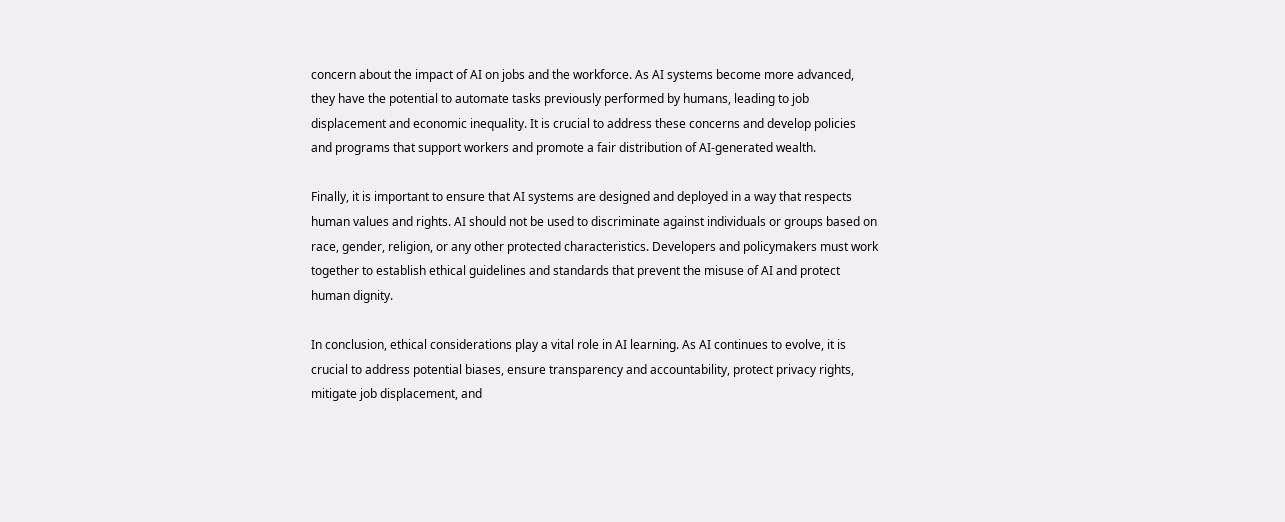concern about the impact of AI on jobs and the workforce. As AI systems become more advanced, they have the potential to automate tasks previously performed by humans, leading to job displacement and economic inequality. It is crucial to address these concerns and develop policies and programs that support workers and promote a fair distribution of AI-generated wealth.

Finally, it is important to ensure that AI systems are designed and deployed in a way that respects human values and rights. AI should not be used to discriminate against individuals or groups based on race, gender, religion, or any other protected characteristics. Developers and policymakers must work together to establish ethical guidelines and standards that prevent the misuse of AI and protect human dignity.

In conclusion, ethical considerations play a vital role in AI learning. As AI continues to evolve, it is crucial to address potential biases, ensure transparency and accountability, protect privacy rights, mitigate job displacement, and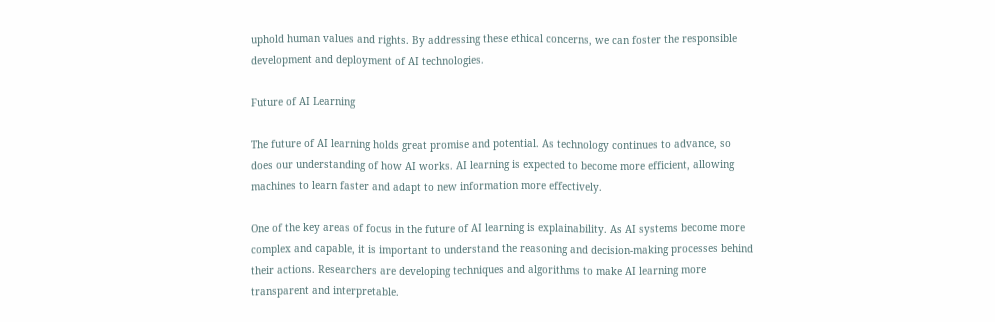uphold human values and rights. By addressing these ethical concerns, we can foster the responsible development and deployment of AI technologies.

Future of AI Learning

The future of AI learning holds great promise and potential. As technology continues to advance, so does our understanding of how AI works. AI learning is expected to become more efficient, allowing machines to learn faster and adapt to new information more effectively.

One of the key areas of focus in the future of AI learning is explainability. As AI systems become more complex and capable, it is important to understand the reasoning and decision-making processes behind their actions. Researchers are developing techniques and algorithms to make AI learning more transparent and interpretable.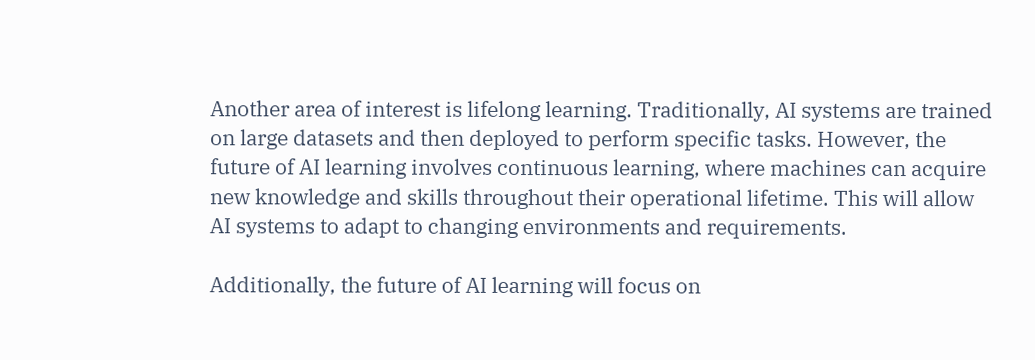Another area of interest is lifelong learning. Traditionally, AI systems are trained on large datasets and then deployed to perform specific tasks. However, the future of AI learning involves continuous learning, where machines can acquire new knowledge and skills throughout their operational lifetime. This will allow AI systems to adapt to changing environments and requirements.

Additionally, the future of AI learning will focus on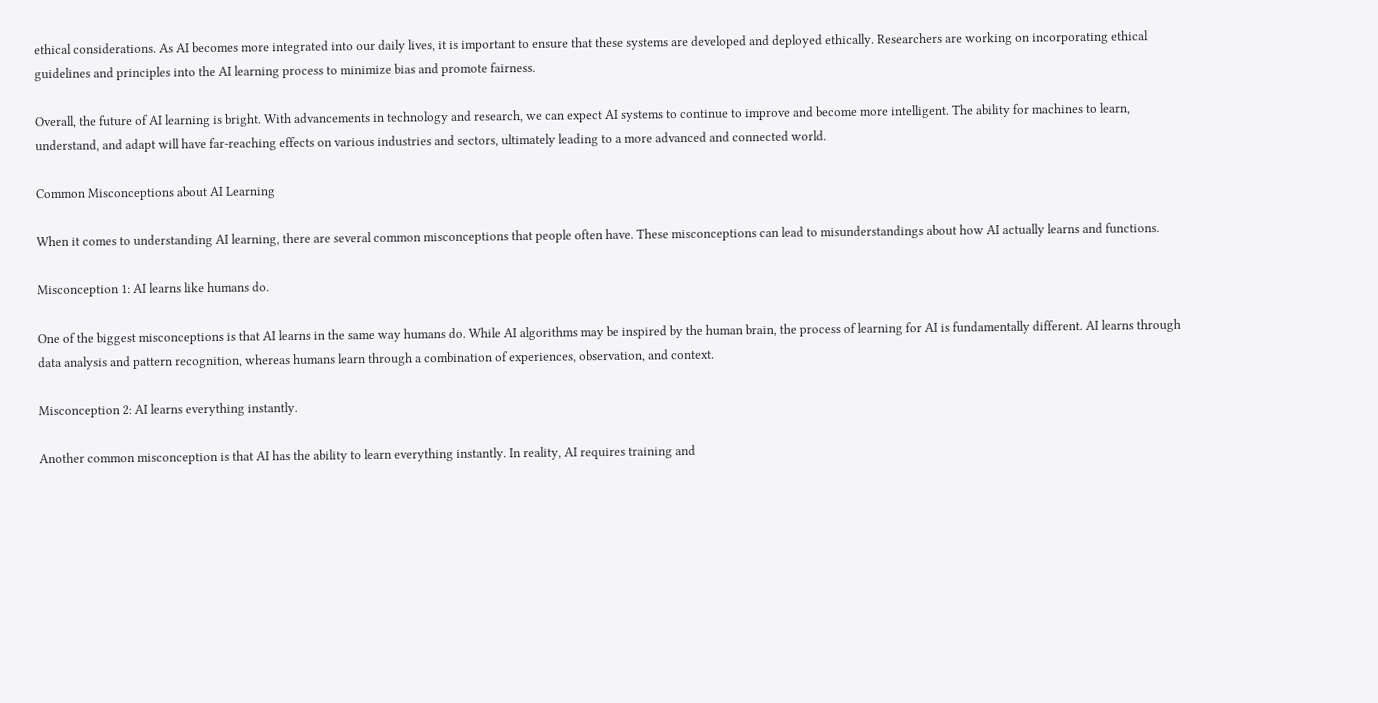ethical considerations. As AI becomes more integrated into our daily lives, it is important to ensure that these systems are developed and deployed ethically. Researchers are working on incorporating ethical guidelines and principles into the AI learning process to minimize bias and promote fairness.

Overall, the future of AI learning is bright. With advancements in technology and research, we can expect AI systems to continue to improve and become more intelligent. The ability for machines to learn, understand, and adapt will have far-reaching effects on various industries and sectors, ultimately leading to a more advanced and connected world.

Common Misconceptions about AI Learning

When it comes to understanding AI learning, there are several common misconceptions that people often have. These misconceptions can lead to misunderstandings about how AI actually learns and functions.

Misconception 1: AI learns like humans do.

One of the biggest misconceptions is that AI learns in the same way humans do. While AI algorithms may be inspired by the human brain, the process of learning for AI is fundamentally different. AI learns through data analysis and pattern recognition, whereas humans learn through a combination of experiences, observation, and context.

Misconception 2: AI learns everything instantly.

Another common misconception is that AI has the ability to learn everything instantly. In reality, AI requires training and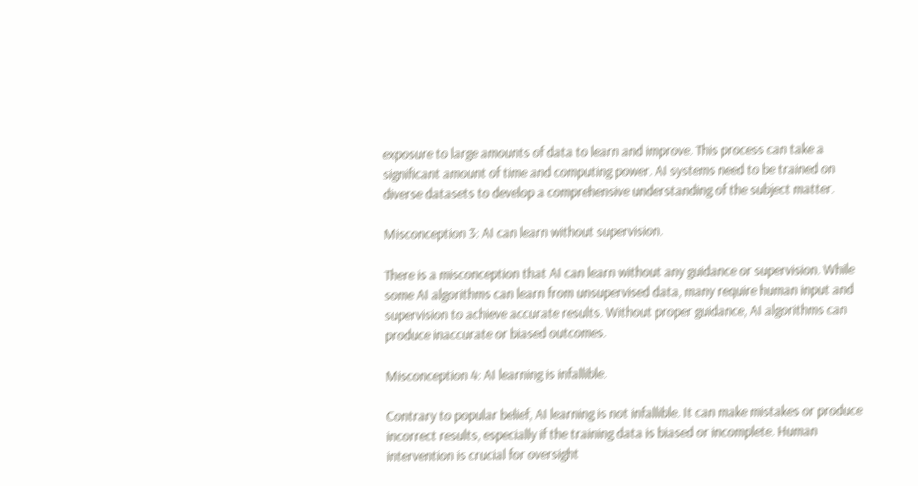exposure to large amounts of data to learn and improve. This process can take a significant amount of time and computing power. AI systems need to be trained on diverse datasets to develop a comprehensive understanding of the subject matter.

Misconception 3: AI can learn without supervision.

There is a misconception that AI can learn without any guidance or supervision. While some AI algorithms can learn from unsupervised data, many require human input and supervision to achieve accurate results. Without proper guidance, AI algorithms can produce inaccurate or biased outcomes.

Misconception 4: AI learning is infallible.

Contrary to popular belief, AI learning is not infallible. It can make mistakes or produce incorrect results, especially if the training data is biased or incomplete. Human intervention is crucial for oversight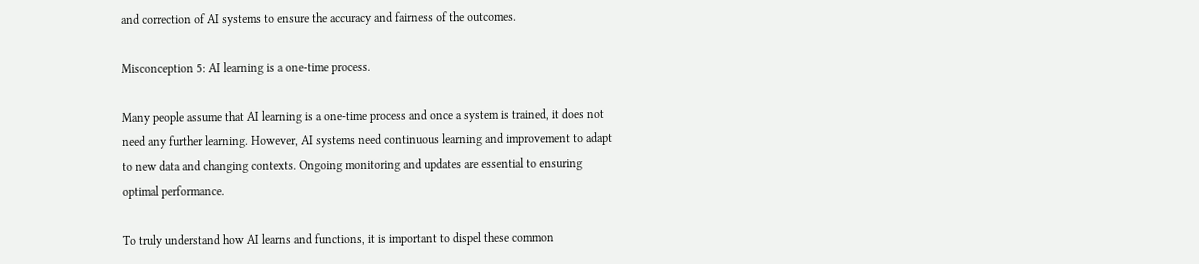and correction of AI systems to ensure the accuracy and fairness of the outcomes.

Misconception 5: AI learning is a one-time process.

Many people assume that AI learning is a one-time process and once a system is trained, it does not need any further learning. However, AI systems need continuous learning and improvement to adapt to new data and changing contexts. Ongoing monitoring and updates are essential to ensuring optimal performance.

To truly understand how AI learns and functions, it is important to dispel these common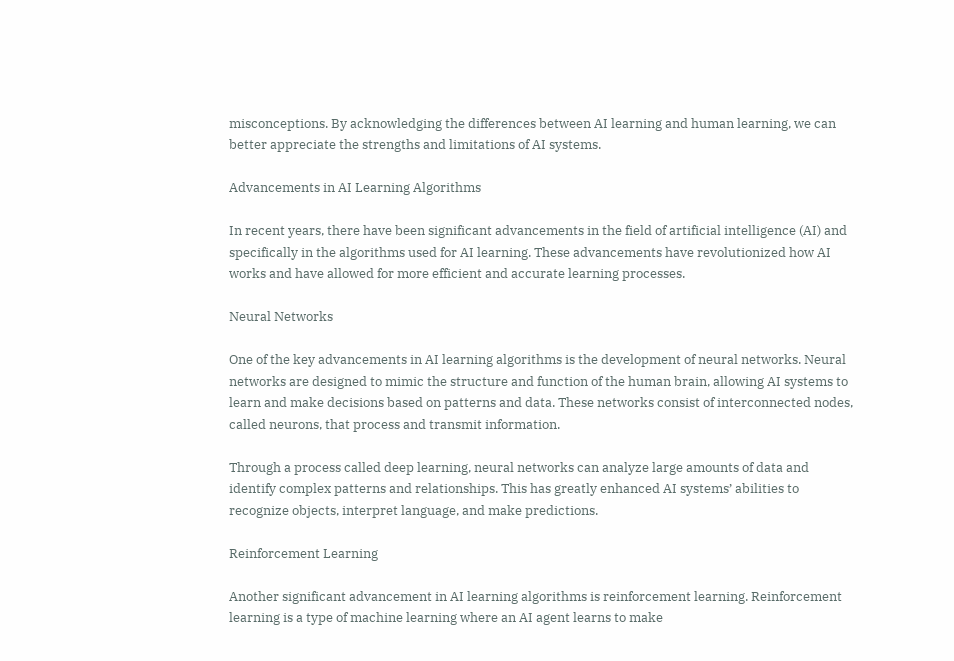misconceptions. By acknowledging the differences between AI learning and human learning, we can better appreciate the strengths and limitations of AI systems.

Advancements in AI Learning Algorithms

In recent years, there have been significant advancements in the field of artificial intelligence (AI) and specifically in the algorithms used for AI learning. These advancements have revolutionized how AI works and have allowed for more efficient and accurate learning processes.

Neural Networks

One of the key advancements in AI learning algorithms is the development of neural networks. Neural networks are designed to mimic the structure and function of the human brain, allowing AI systems to learn and make decisions based on patterns and data. These networks consist of interconnected nodes, called neurons, that process and transmit information.

Through a process called deep learning, neural networks can analyze large amounts of data and identify complex patterns and relationships. This has greatly enhanced AI systems’ abilities to recognize objects, interpret language, and make predictions.

Reinforcement Learning

Another significant advancement in AI learning algorithms is reinforcement learning. Reinforcement learning is a type of machine learning where an AI agent learns to make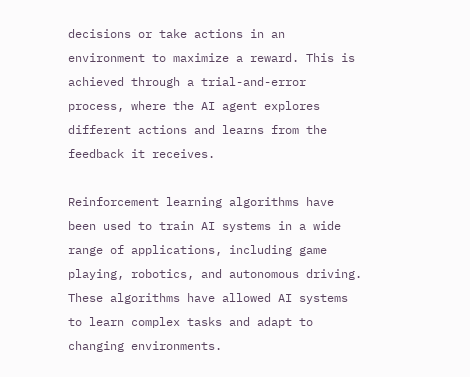decisions or take actions in an environment to maximize a reward. This is achieved through a trial-and-error process, where the AI agent explores different actions and learns from the feedback it receives.

Reinforcement learning algorithms have been used to train AI systems in a wide range of applications, including game playing, robotics, and autonomous driving. These algorithms have allowed AI systems to learn complex tasks and adapt to changing environments.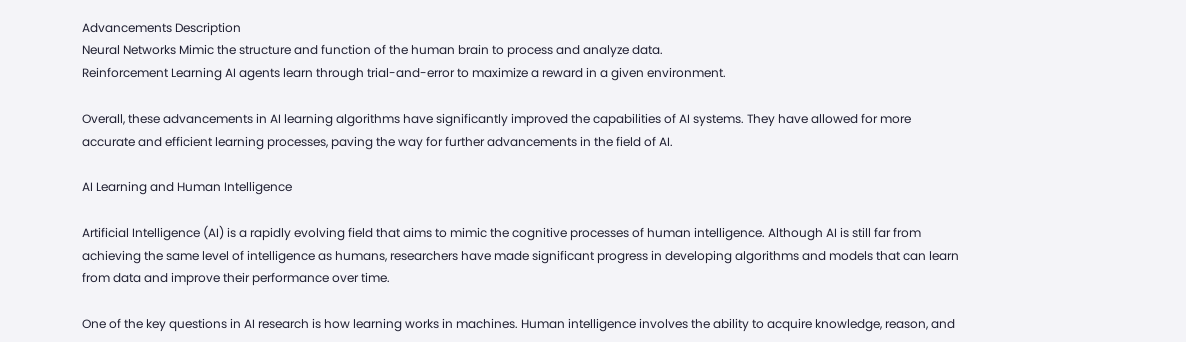Advancements Description
Neural Networks Mimic the structure and function of the human brain to process and analyze data.
Reinforcement Learning AI agents learn through trial-and-error to maximize a reward in a given environment.

Overall, these advancements in AI learning algorithms have significantly improved the capabilities of AI systems. They have allowed for more accurate and efficient learning processes, paving the way for further advancements in the field of AI.

AI Learning and Human Intelligence

Artificial Intelligence (AI) is a rapidly evolving field that aims to mimic the cognitive processes of human intelligence. Although AI is still far from achieving the same level of intelligence as humans, researchers have made significant progress in developing algorithms and models that can learn from data and improve their performance over time.

One of the key questions in AI research is how learning works in machines. Human intelligence involves the ability to acquire knowledge, reason, and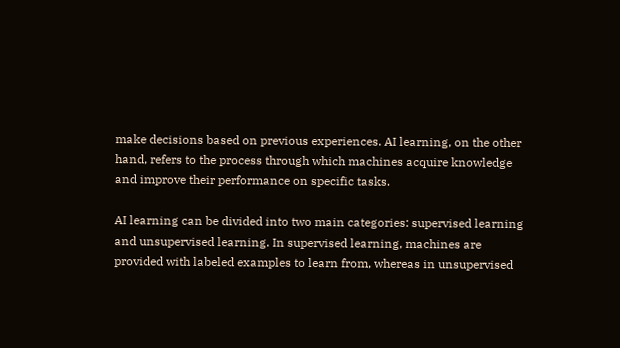make decisions based on previous experiences. AI learning, on the other hand, refers to the process through which machines acquire knowledge and improve their performance on specific tasks.

AI learning can be divided into two main categories: supervised learning and unsupervised learning. In supervised learning, machines are provided with labeled examples to learn from, whereas in unsupervised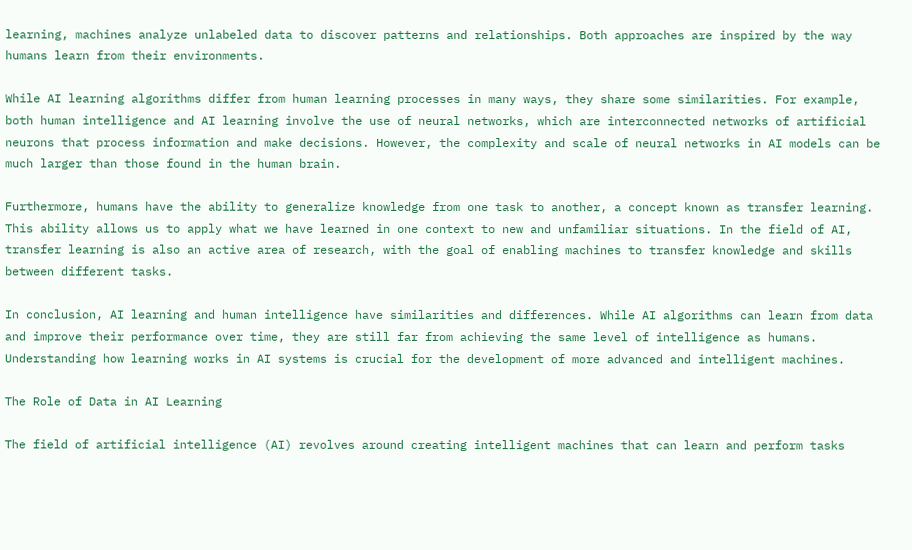learning, machines analyze unlabeled data to discover patterns and relationships. Both approaches are inspired by the way humans learn from their environments.

While AI learning algorithms differ from human learning processes in many ways, they share some similarities. For example, both human intelligence and AI learning involve the use of neural networks, which are interconnected networks of artificial neurons that process information and make decisions. However, the complexity and scale of neural networks in AI models can be much larger than those found in the human brain.

Furthermore, humans have the ability to generalize knowledge from one task to another, a concept known as transfer learning. This ability allows us to apply what we have learned in one context to new and unfamiliar situations. In the field of AI, transfer learning is also an active area of research, with the goal of enabling machines to transfer knowledge and skills between different tasks.

In conclusion, AI learning and human intelligence have similarities and differences. While AI algorithms can learn from data and improve their performance over time, they are still far from achieving the same level of intelligence as humans. Understanding how learning works in AI systems is crucial for the development of more advanced and intelligent machines.

The Role of Data in AI Learning

The field of artificial intelligence (AI) revolves around creating intelligent machines that can learn and perform tasks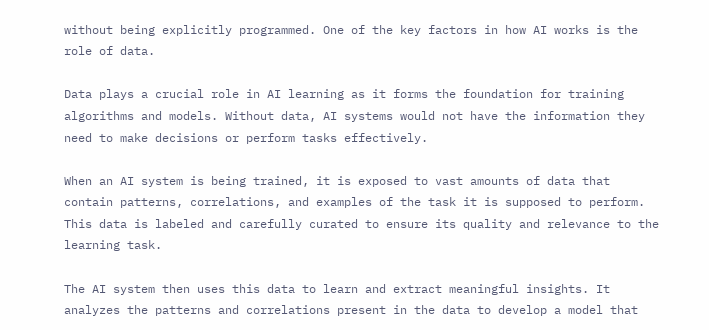without being explicitly programmed. One of the key factors in how AI works is the role of data.

Data plays a crucial role in AI learning as it forms the foundation for training algorithms and models. Without data, AI systems would not have the information they need to make decisions or perform tasks effectively.

When an AI system is being trained, it is exposed to vast amounts of data that contain patterns, correlations, and examples of the task it is supposed to perform. This data is labeled and carefully curated to ensure its quality and relevance to the learning task.

The AI system then uses this data to learn and extract meaningful insights. It analyzes the patterns and correlations present in the data to develop a model that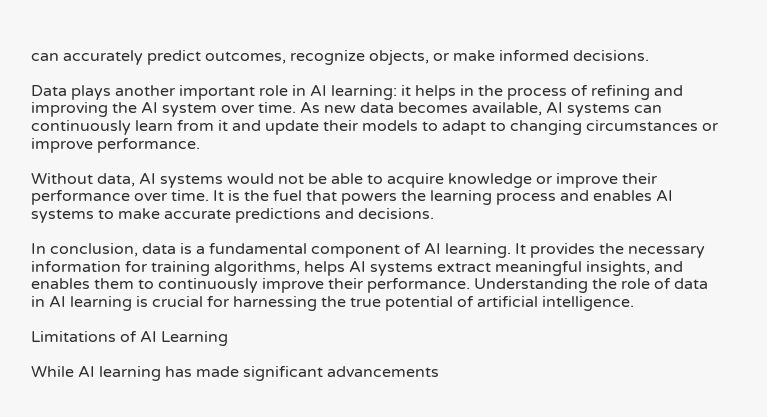can accurately predict outcomes, recognize objects, or make informed decisions.

Data plays another important role in AI learning: it helps in the process of refining and improving the AI system over time. As new data becomes available, AI systems can continuously learn from it and update their models to adapt to changing circumstances or improve performance.

Without data, AI systems would not be able to acquire knowledge or improve their performance over time. It is the fuel that powers the learning process and enables AI systems to make accurate predictions and decisions.

In conclusion, data is a fundamental component of AI learning. It provides the necessary information for training algorithms, helps AI systems extract meaningful insights, and enables them to continuously improve their performance. Understanding the role of data in AI learning is crucial for harnessing the true potential of artificial intelligence.

Limitations of AI Learning

While AI learning has made significant advancements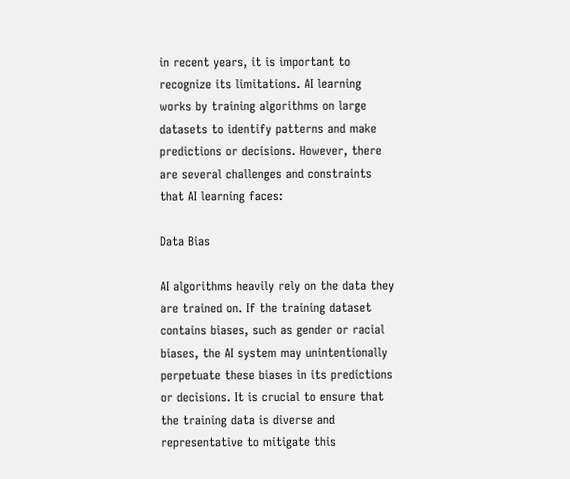in recent years, it is important to recognize its limitations. AI learning works by training algorithms on large datasets to identify patterns and make predictions or decisions. However, there are several challenges and constraints that AI learning faces:

Data Bias

AI algorithms heavily rely on the data they are trained on. If the training dataset contains biases, such as gender or racial biases, the AI system may unintentionally perpetuate these biases in its predictions or decisions. It is crucial to ensure that the training data is diverse and representative to mitigate this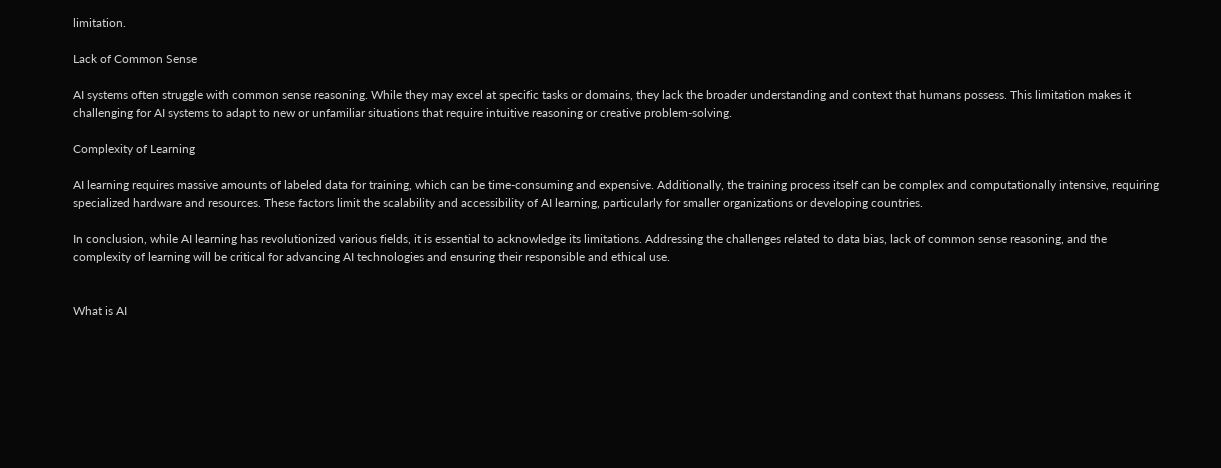limitation.

Lack of Common Sense

AI systems often struggle with common sense reasoning. While they may excel at specific tasks or domains, they lack the broader understanding and context that humans possess. This limitation makes it challenging for AI systems to adapt to new or unfamiliar situations that require intuitive reasoning or creative problem-solving.

Complexity of Learning

AI learning requires massive amounts of labeled data for training, which can be time-consuming and expensive. Additionally, the training process itself can be complex and computationally intensive, requiring specialized hardware and resources. These factors limit the scalability and accessibility of AI learning, particularly for smaller organizations or developing countries.

In conclusion, while AI learning has revolutionized various fields, it is essential to acknowledge its limitations. Addressing the challenges related to data bias, lack of common sense reasoning, and the complexity of learning will be critical for advancing AI technologies and ensuring their responsible and ethical use.


What is AI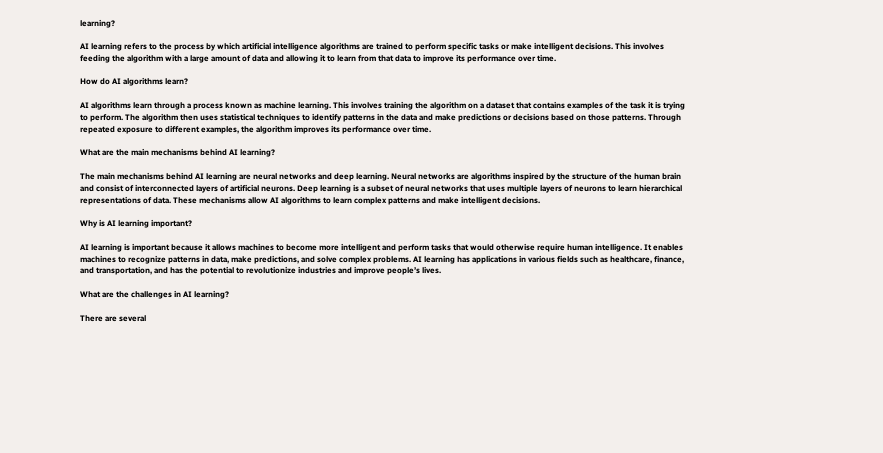learning?

AI learning refers to the process by which artificial intelligence algorithms are trained to perform specific tasks or make intelligent decisions. This involves feeding the algorithm with a large amount of data and allowing it to learn from that data to improve its performance over time.

How do AI algorithms learn?

AI algorithms learn through a process known as machine learning. This involves training the algorithm on a dataset that contains examples of the task it is trying to perform. The algorithm then uses statistical techniques to identify patterns in the data and make predictions or decisions based on those patterns. Through repeated exposure to different examples, the algorithm improves its performance over time.

What are the main mechanisms behind AI learning?

The main mechanisms behind AI learning are neural networks and deep learning. Neural networks are algorithms inspired by the structure of the human brain and consist of interconnected layers of artificial neurons. Deep learning is a subset of neural networks that uses multiple layers of neurons to learn hierarchical representations of data. These mechanisms allow AI algorithms to learn complex patterns and make intelligent decisions.

Why is AI learning important?

AI learning is important because it allows machines to become more intelligent and perform tasks that would otherwise require human intelligence. It enables machines to recognize patterns in data, make predictions, and solve complex problems. AI learning has applications in various fields such as healthcare, finance, and transportation, and has the potential to revolutionize industries and improve people’s lives.

What are the challenges in AI learning?

There are several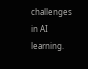challenges in AI learning.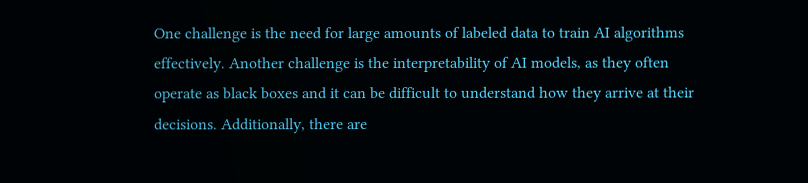One challenge is the need for large amounts of labeled data to train AI algorithms effectively. Another challenge is the interpretability of AI models, as they often operate as black boxes and it can be difficult to understand how they arrive at their decisions. Additionally, there are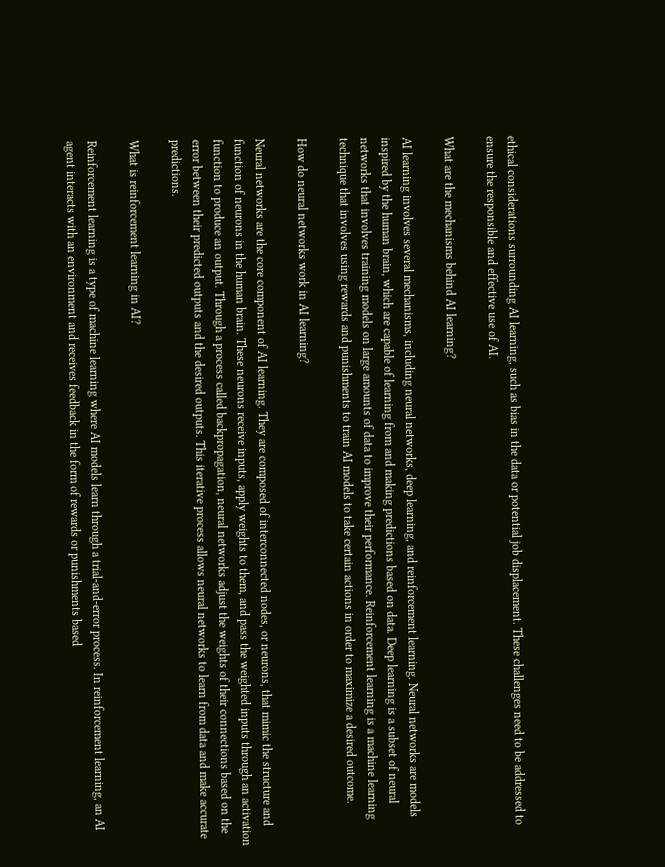ethical considerations surrounding AI learning, such as bias in the data or potential job displacement. These challenges need to be addressed to ensure the responsible and effective use of AI.

What are the mechanisms behind AI learning?

AI learning involves several mechanisms, including neural networks, deep learning, and reinforcement learning. Neural networks are models inspired by the human brain, which are capable of learning from and making predictions based on data. Deep learning is a subset of neural networks that involves training models on large amounts of data to improve their performance. Reinforcement learning is a machine learning technique that involves using rewards and punishments to train AI models to take certain actions in order to maximize a desired outcome.

How do neural networks work in AI learning?

Neural networks are the core component of AI learning. They are composed of interconnected nodes, or neurons, that mimic the structure and function of neurons in the human brain. These neurons receive inputs, apply weights to them, and pass the weighted inputs through an activation function to produce an output. Through a process called backpropagation, neural networks adjust the weights of their connections based on the error between their predicted outputs and the desired outputs. This iterative process allows neural networks to learn from data and make accurate predictions.

What is reinforcement learning in AI?

Reinforcement learning is a type of machine learning where AI models learn through a trial-and-error process. In reinforcement learning, an AI agent interacts with an environment and receives feedback in the form of rewards or punishments based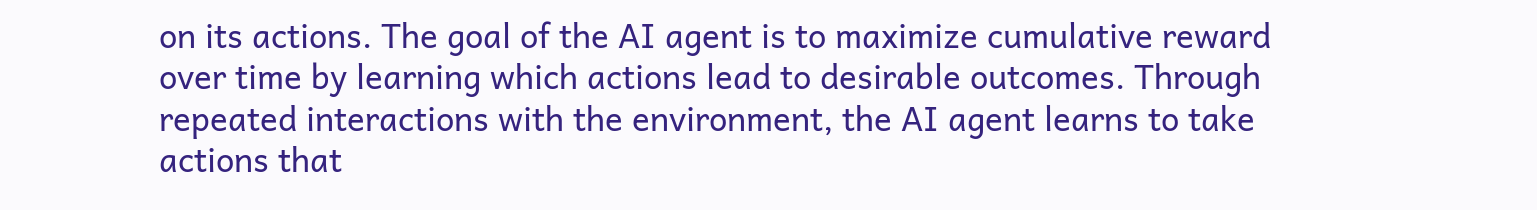on its actions. The goal of the AI agent is to maximize cumulative reward over time by learning which actions lead to desirable outcomes. Through repeated interactions with the environment, the AI agent learns to take actions that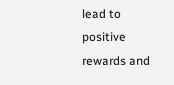lead to positive rewards and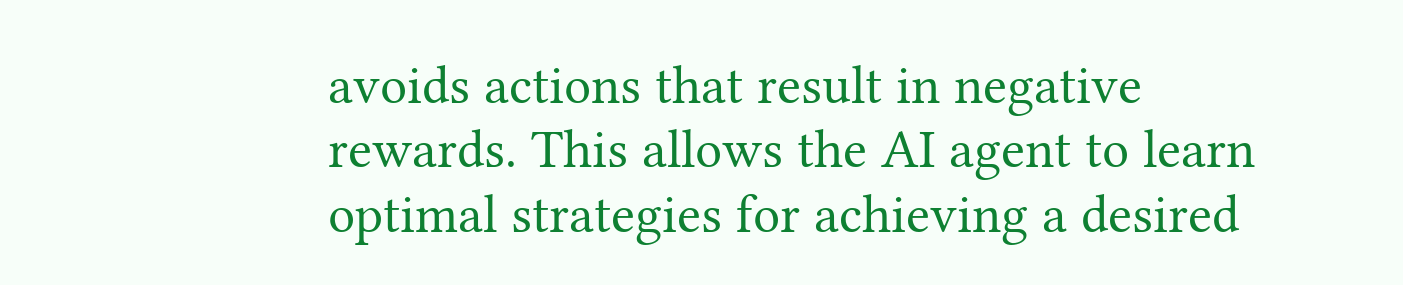avoids actions that result in negative rewards. This allows the AI agent to learn optimal strategies for achieving a desired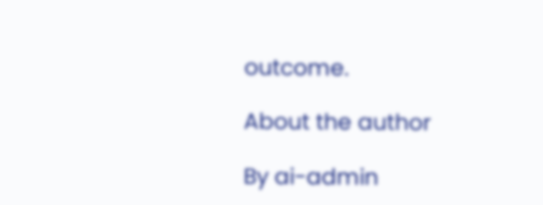outcome.

About the author

By ai-admin